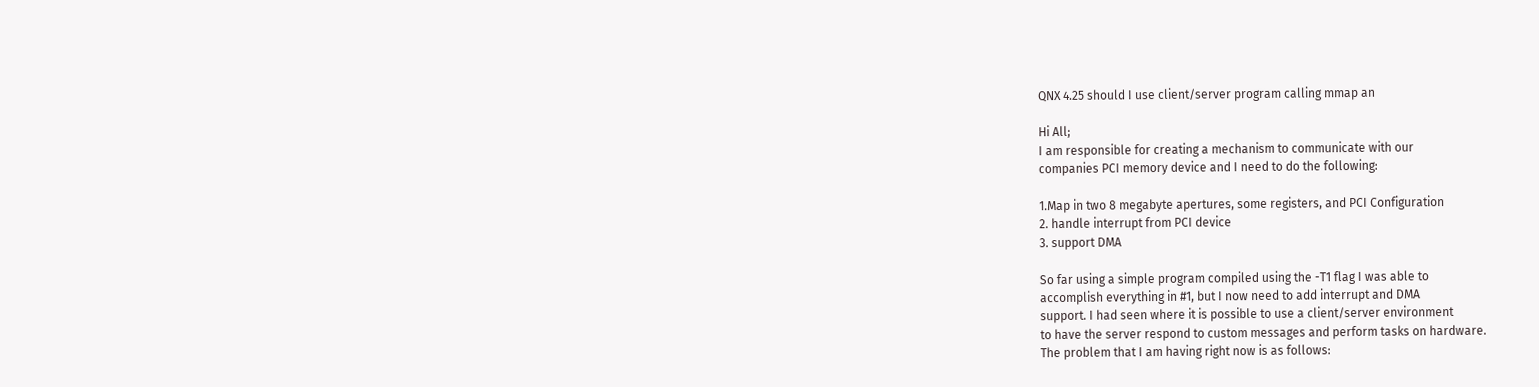QNX 4.25 should I use client/server program calling mmap an

Hi All;
I am responsible for creating a mechanism to communicate with our
companies PCI memory device and I need to do the following:

1.Map in two 8 megabyte apertures, some registers, and PCI Configuration
2. handle interrupt from PCI device
3. support DMA

So far using a simple program compiled using the -T1 flag I was able to
accomplish everything in #1, but I now need to add interrupt and DMA
support. I had seen where it is possible to use a client/server environment
to have the server respond to custom messages and perform tasks on hardware.
The problem that I am having right now is as follows: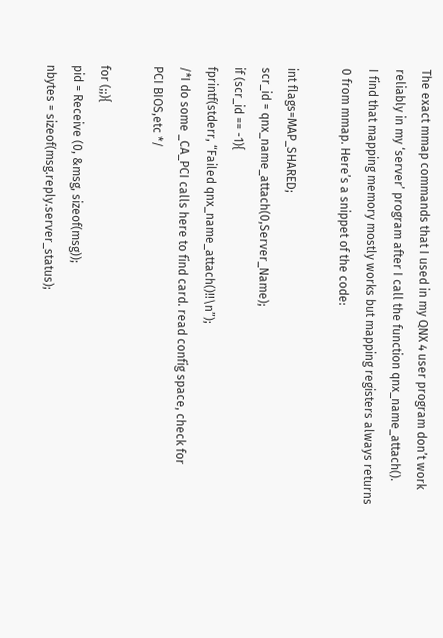The exact mmap commands that I used in my QNX 4 user program don’t work
reliably in my ‘server’ program after I call the function qnx_name_attach().
I find that mapping memory mostly works but mapping registers always returns
0 from mmap. Here’s a snippet of the code:

int flags=MAP_SHARED;
scr_id = qnx_name_attach(0,Server_Name);
if (scr_id == -1){
fprintf(stderr, “Failed qnx_name_attach()!!\n”);
/*I do some _CA_PCI calls here to find card. read config space, check for
PCI BIOS,etc */

for (;;){
pid = Receive (0, &msg, sizeof(msg));
nbytes = sizeof(msg.reply.server_status);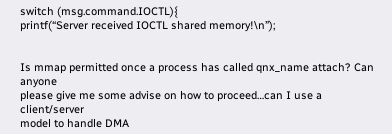switch (msg.command.IOCTL){
printf(“Server received IOCTL shared memory!\n”);


Is mmap permitted once a process has called qnx_name attach? Can anyone
please give me some advise on how to proceed…can I use a client/server
model to handle DMA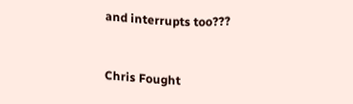and interrupts too???


Chris Fought